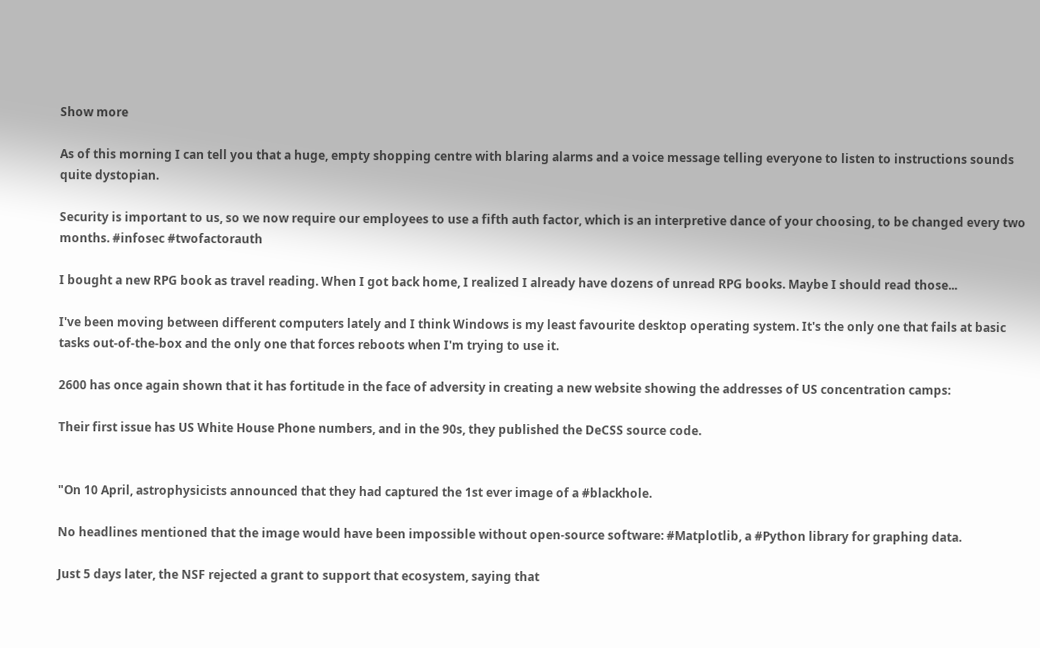Show more

As of this morning I can tell you that a huge, empty shopping centre with blaring alarms and a voice message telling everyone to listen to instructions sounds quite dystopian.

Security is important to us, so we now require our employees to use a fifth auth factor, which is an interpretive dance of your choosing, to be changed every two months. #infosec #twofactorauth

I bought a new RPG book as travel reading. When I got back home, I realized I already have dozens of unread RPG books. Maybe I should read those...

I've been moving between different computers lately and I think Windows is my least favourite desktop operating system. It's the only one that fails at basic tasks out-of-the-box and the only one that forces reboots when I'm trying to use it.

2600 has once again shown that it has fortitude in the face of adversity in creating a new website showing the addresses of US concentration camps:

Their first issue has US White House Phone numbers, and in the 90s, they published the DeCSS source code.


"On 10 April, astrophysicists announced that they had captured the 1st ever image of a #blackhole.

No headlines mentioned that the image would have been impossible without open-source software: #Matplotlib, a #Python library for graphing data.

Just 5 days later, the NSF rejected a grant to support that ecosystem, saying that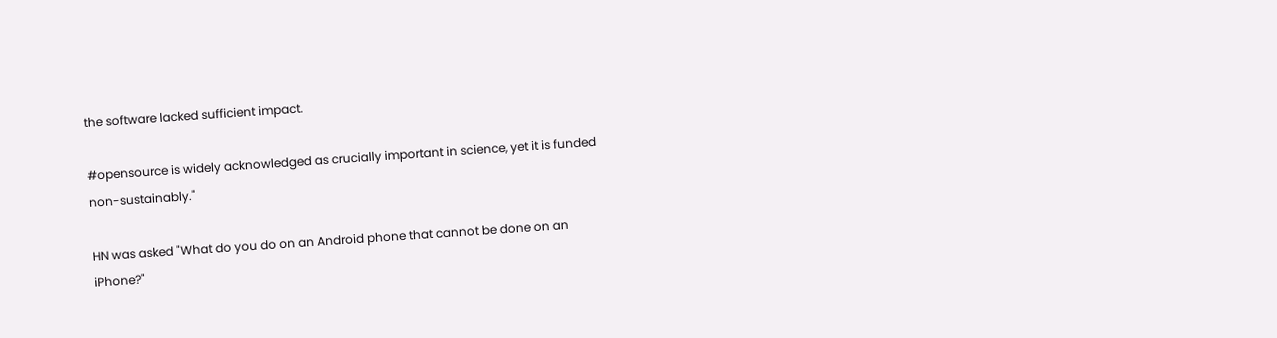the software lacked sufficient impact.

#opensource is widely acknowledged as crucially important in science, yet it is funded non-sustainably."

HN was asked "What do you do on an Android phone that cannot be done on an iPhone?"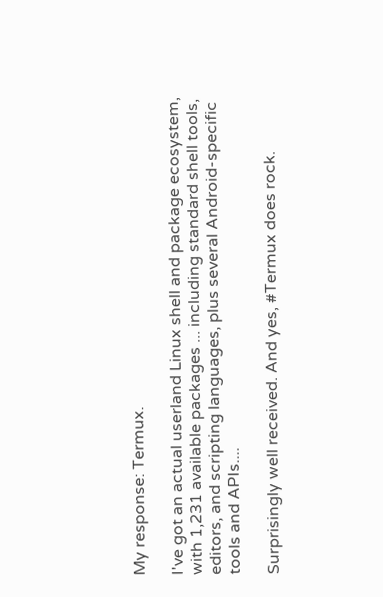My response: Termux.

I've got an actual userland Linux shell and package ecosystem, with 1,231 available packages ... including standard shell tools, editors, and scripting languages, plus several Android-specific tools and APIs....

Surprisingly well received. And yes, #Termux does rock.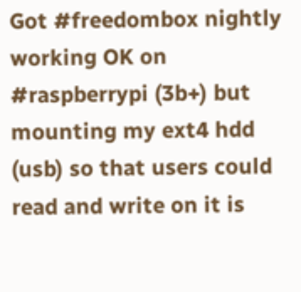Got #freedombox nightly working OK on #raspberrypi (3b+) but mounting my ext4 hdd (usb) so that users could read and write on it is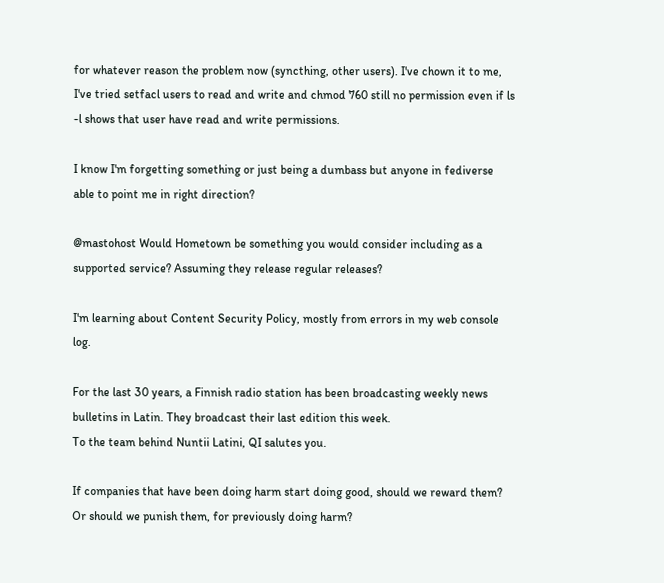for whatever reason the problem now (syncthing, other users). I've chown it to me, I've tried setfacl users to read and write and chmod 760 still no permission even if ls -l shows that user have read and write permissions.

I know I'm forgetting something or just being a dumbass but anyone in fediverse able to point me in right direction?

@mastohost Would Hometown be something you would consider including as a supported service? Assuming they release regular releases?

I'm learning about Content Security Policy, mostly from errors in my web console log.

For the last 30 years, a Finnish radio station has been broadcasting weekly news bulletins in Latin. They broadcast their last edition this week.
To the team behind Nuntii Latini, QI salutes you.

If companies that have been doing harm start doing good, should we reward them? Or should we punish them, for previously doing harm?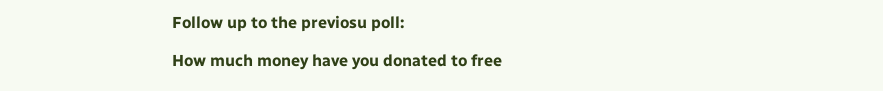Follow up to the previosu poll:

How much money have you donated to free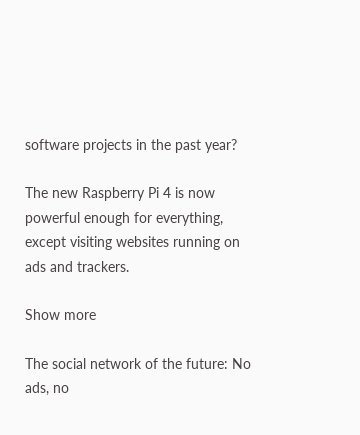software projects in the past year?

The new Raspberry Pi 4 is now powerful enough for everything, except visiting websites running on ads and trackers.

Show more

The social network of the future: No ads, no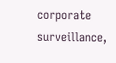corporate surveillance,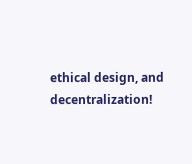ethical design, and decentralization!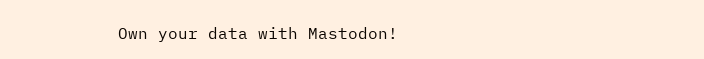Own your data with Mastodon!